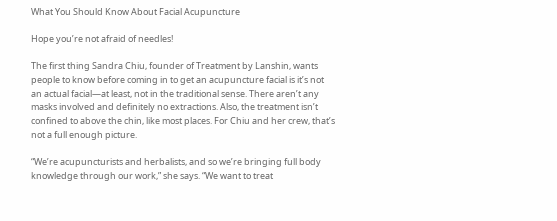What You Should Know About Facial Acupuncture

Hope you’re not afraid of needles!

The first thing Sandra Chiu, founder of Treatment by Lanshin, wants people to know before coming in to get an acupuncture facial is it’s not an actual facial—at least, not in the traditional sense. There aren’t any masks involved and definitely no extractions. Also, the treatment isn’t confined to above the chin, like most places. For Chiu and her crew, that’s not a full enough picture.

“We’re acupuncturists and herbalists, and so we’re bringing full body knowledge through our work,” she says. “We want to treat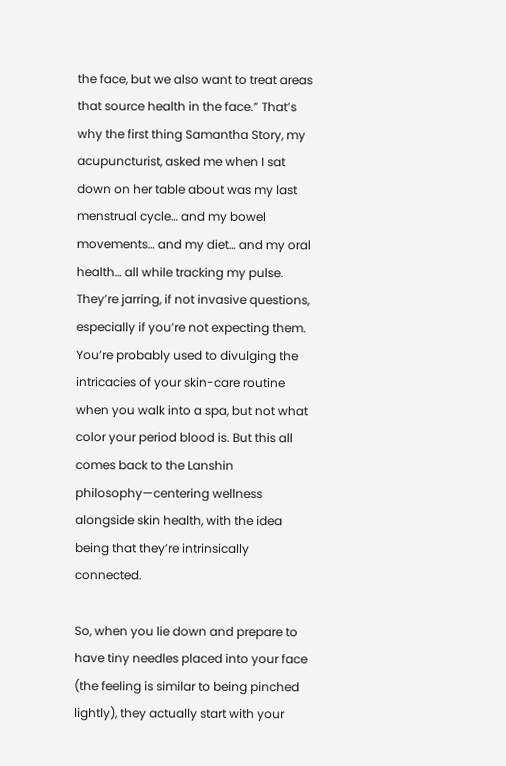the face, but we also want to treat areas that source health in the face.” That’s why the first thing Samantha Story, my acupuncturist, asked me when I sat down on her table about was my last menstrual cycle… and my bowel movements… and my diet… and my oral health… all while tracking my pulse. They’re jarring, if not invasive questions, especially if you’re not expecting them. You’re probably used to divulging the intricacies of your skin-care routine when you walk into a spa, but not what color your period blood is. But this all comes back to the Lanshin philosophy—centering wellness alongside skin health, with the idea being that they’re intrinsically connected.

So, when you lie down and prepare to have tiny needles placed into your face (the feeling is similar to being pinched lightly), they actually start with your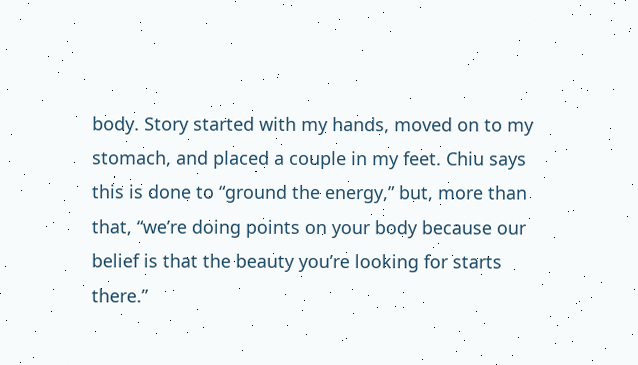body. Story started with my hands, moved on to my stomach, and placed a couple in my feet. Chiu says this is done to “ground the energy,” but, more than that, “we’re doing points on your body because our belief is that the beauty you’re looking for starts there.”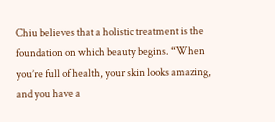Chiu believes that a holistic treatment is the foundation on which beauty begins. “When you’re full of health, your skin looks amazing, and you have a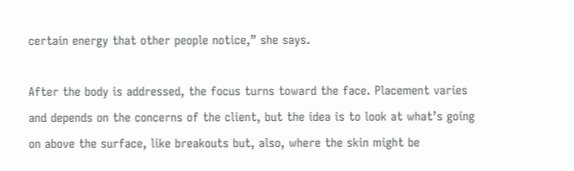certain energy that other people notice,” she says.

After the body is addressed, the focus turns toward the face. Placement varies and depends on the concerns of the client, but the idea is to look at what’s going on above the surface, like breakouts but, also, where the skin might be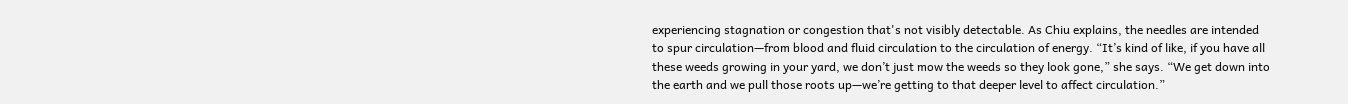experiencing stagnation or congestion that's not visibly detectable. As Chiu explains, the needles are intended to spur circulation—from blood and fluid circulation to the circulation of energy. “It’s kind of like, if you have all these weeds growing in your yard, we don’t just mow the weeds so they look gone,” she says. “We get down into the earth and we pull those roots up—we’re getting to that deeper level to affect circulation.”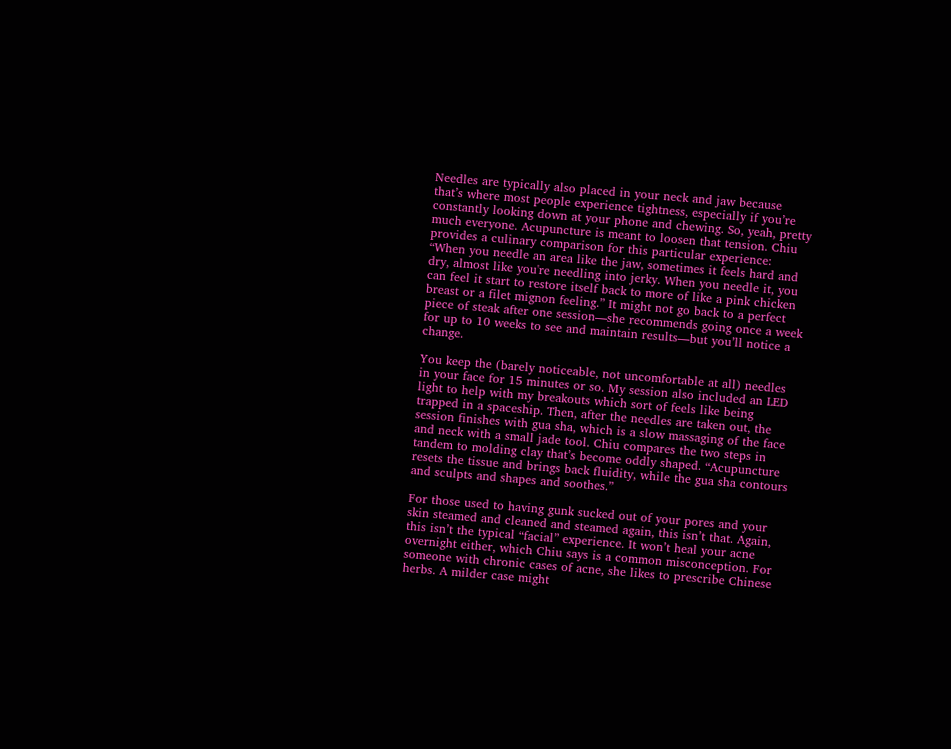Needles are typically also placed in your neck and jaw because that’s where most people experience tightness, especially if you’re constantly looking down at your phone and chewing. So, yeah, pretty much everyone. Acupuncture is meant to loosen that tension. Chiu provides a culinary comparison for this particular experience: “When you needle an area like the jaw, sometimes it feels hard and dry, almost like you're needling into jerky. When you needle it, you can feel it start to restore itself back to more of like a pink chicken breast or a filet mignon feeling.” It might not go back to a perfect piece of steak after one session—she recommends going once a week for up to 10 weeks to see and maintain results—but you’ll notice a change.

You keep the (barely noticeable, not uncomfortable at all) needles in your face for 15 minutes or so. My session also included an LED light to help with my breakouts which sort of feels like being trapped in a spaceship. Then, after the needles are taken out, the session finishes with gua sha, which is a slow massaging of the face and neck with a small jade tool. Chiu compares the two steps in tandem to molding clay that’s become oddly shaped. “Acupuncture resets the tissue and brings back fluidity, while the gua sha contours and sculpts and shapes and soothes.”

For those used to having gunk sucked out of your pores and your skin steamed and cleaned and steamed again, this isn’t that. Again, this isn’t the typical “facial” experience. It won’t heal your acne overnight either, which Chiu says is a common misconception. For someone with chronic cases of acne, she likes to prescribe Chinese herbs. A milder case might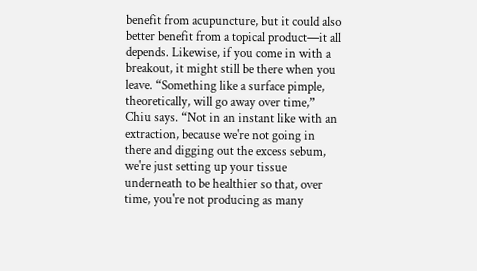benefit from acupuncture, but it could also better benefit from a topical product—it all depends. Likewise, if you come in with a breakout, it might still be there when you leave. “Something like a surface pimple, theoretically, will go away over time,” Chiu says. “Not in an instant like with an extraction, because we're not going in there and digging out the excess sebum, we're just setting up your tissue underneath to be healthier so that, over time, you're not producing as many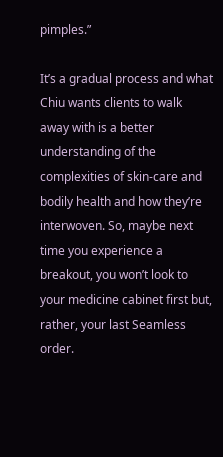pimples.”

It’s a gradual process and what Chiu wants clients to walk away with is a better understanding of the complexities of skin-care and bodily health and how they’re interwoven. So, maybe next time you experience a breakout, you won’t look to your medicine cabinet first but, rather, your last Seamless order.